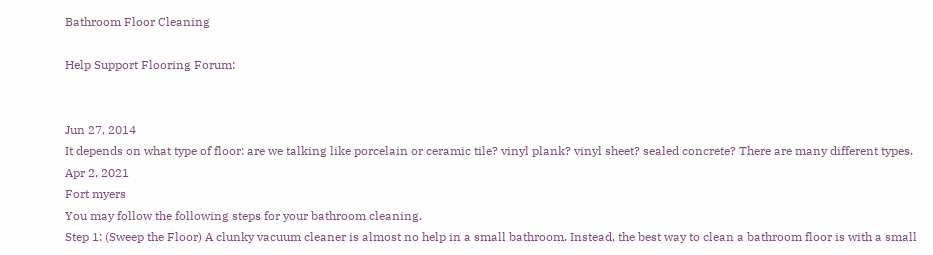Bathroom Floor Cleaning

Help Support Flooring Forum:


Jun 27, 2014
It depends on what type of floor: are we talking like porcelain or ceramic tile? vinyl plank? vinyl sheet? sealed concrete? There are many different types.
Apr 2, 2021
Fort myers
You may follow the following steps for your bathroom cleaning.
Step 1: (Sweep the Floor) A clunky vacuum cleaner is almost no help in a small bathroom. Instead, the best way to clean a bathroom floor is with a small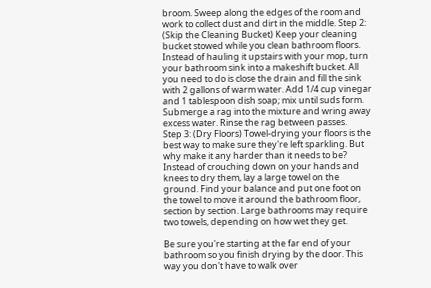broom. Sweep along the edges of the room and work to collect dust and dirt in the middle. Step 2: (Skip the Cleaning Bucket) Keep your cleaning bucket stowed while you clean bathroom floors. Instead of hauling it upstairs with your mop, turn your bathroom sink into a makeshift bucket. All you need to do is close the drain and fill the sink with 2 gallons of warm water. Add 1/4 cup vinegar and 1 tablespoon dish soap; mix until suds form. Submerge a rag into the mixture and wring away excess water. Rinse the rag between passes.
Step 3: (Dry Floors) Towel-drying your floors is the best way to make sure they're left sparkling. But why make it any harder than it needs to be? Instead of crouching down on your hands and knees to dry them, lay a large towel on the ground. Find your balance and put one foot on the towel to move it around the bathroom floor, section by section. Large bathrooms may require two towels, depending on how wet they get.

Be sure you're starting at the far end of your bathroom so you finish drying by the door. This way you don't have to walk over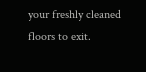your freshly cleaned floors to exit.